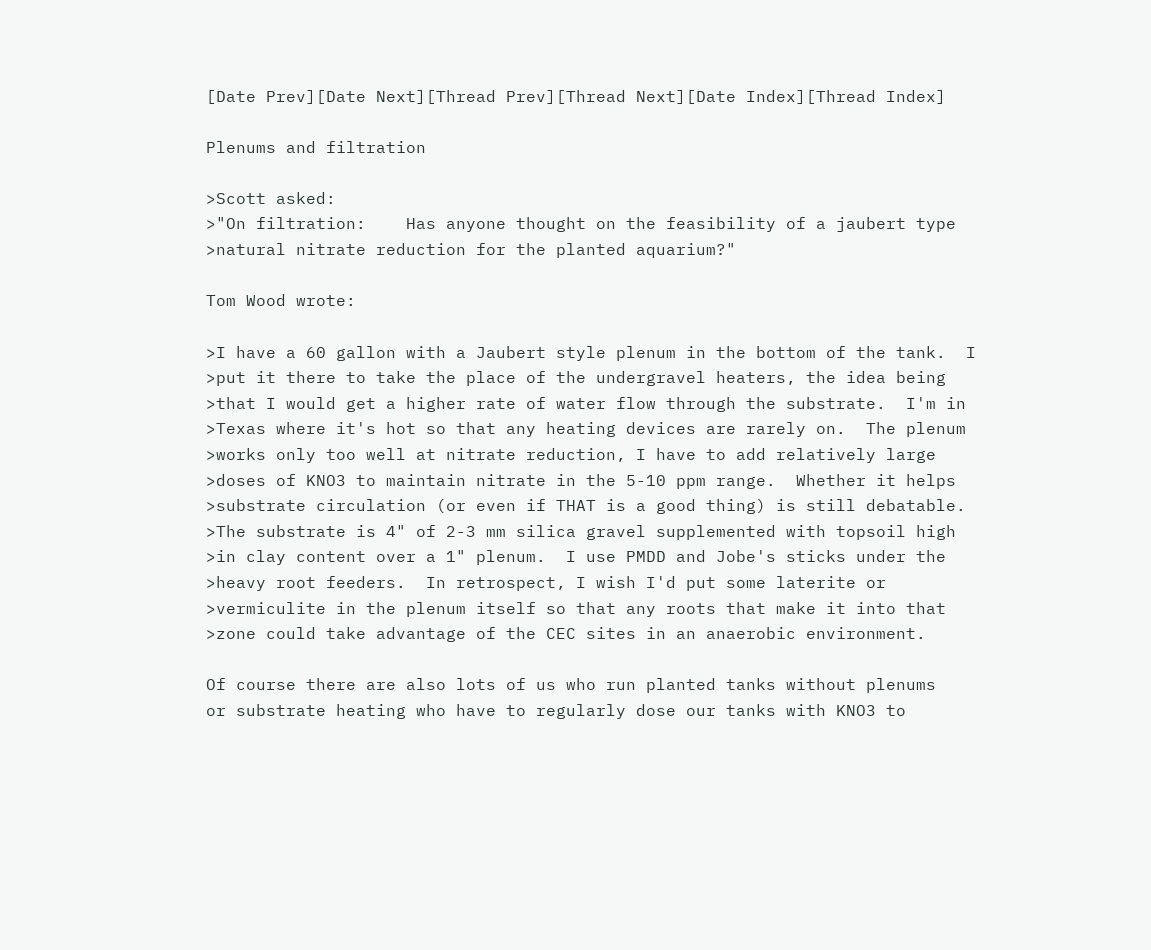[Date Prev][Date Next][Thread Prev][Thread Next][Date Index][Thread Index]

Plenums and filtration

>Scott asked:
>"On filtration:    Has anyone thought on the feasibility of a jaubert type
>natural nitrate reduction for the planted aquarium?"

Tom Wood wrote:

>I have a 60 gallon with a Jaubert style plenum in the bottom of the tank.  I
>put it there to take the place of the undergravel heaters, the idea being
>that I would get a higher rate of water flow through the substrate.  I'm in
>Texas where it's hot so that any heating devices are rarely on.  The plenum
>works only too well at nitrate reduction, I have to add relatively large
>doses of KNO3 to maintain nitrate in the 5-10 ppm range.  Whether it helps
>substrate circulation (or even if THAT is a good thing) is still debatable.
>The substrate is 4" of 2-3 mm silica gravel supplemented with topsoil high
>in clay content over a 1" plenum.  I use PMDD and Jobe's sticks under the
>heavy root feeders.  In retrospect, I wish I'd put some laterite or
>vermiculite in the plenum itself so that any roots that make it into that
>zone could take advantage of the CEC sites in an anaerobic environment.

Of course there are also lots of us who run planted tanks without plenums
or substrate heating who have to regularly dose our tanks with KNO3 to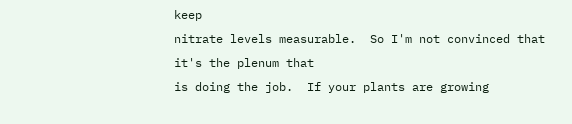keep
nitrate levels measurable.  So I'm not convinced that it's the plenum that
is doing the job.  If your plants are growing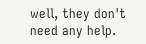well, they don't need any help.